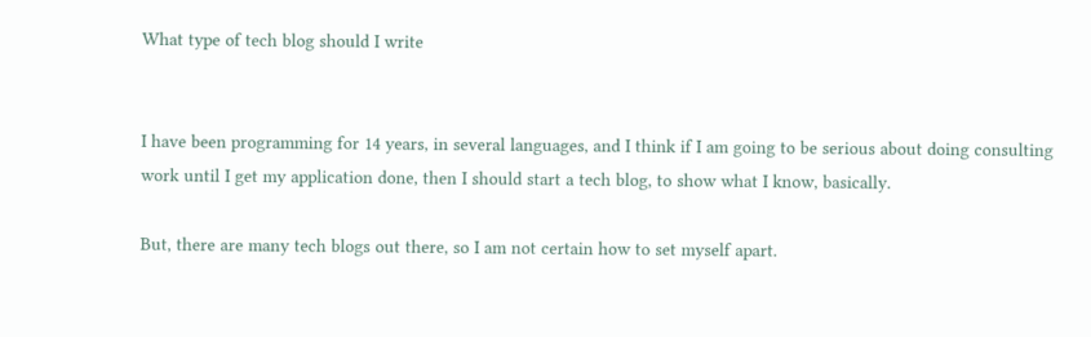What type of tech blog should I write


I have been programming for 14 years, in several languages, and I think if I am going to be serious about doing consulting work until I get my application done, then I should start a tech blog, to show what I know, basically.

But, there are many tech blogs out there, so I am not certain how to set myself apart.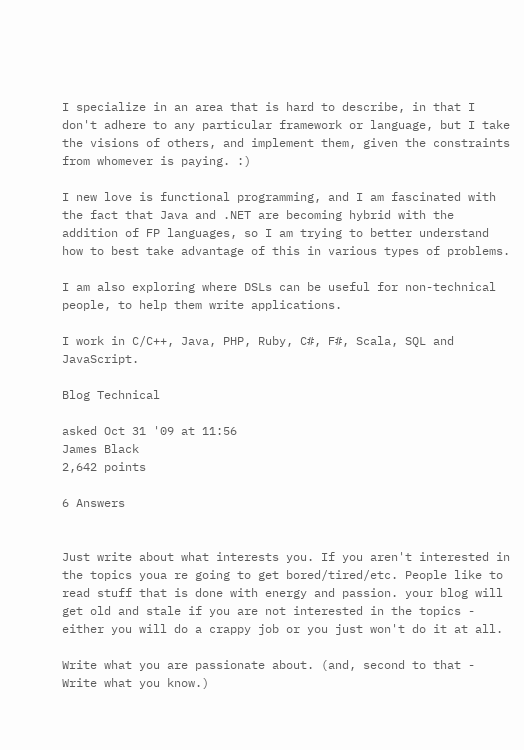I specialize in an area that is hard to describe, in that I don't adhere to any particular framework or language, but I take the visions of others, and implement them, given the constraints from whomever is paying. :)

I new love is functional programming, and I am fascinated with the fact that Java and .NET are becoming hybrid with the addition of FP languages, so I am trying to better understand how to best take advantage of this in various types of problems.

I am also exploring where DSLs can be useful for non-technical people, to help them write applications.

I work in C/C++, Java, PHP, Ruby, C#, F#, Scala, SQL and JavaScript.

Blog Technical

asked Oct 31 '09 at 11:56
James Black
2,642 points

6 Answers


Just write about what interests you. If you aren't interested in the topics youa re going to get bored/tired/etc. People like to read stuff that is done with energy and passion. your blog will get old and stale if you are not interested in the topics - either you will do a crappy job or you just won't do it at all.

Write what you are passionate about. (and, second to that - Write what you know.)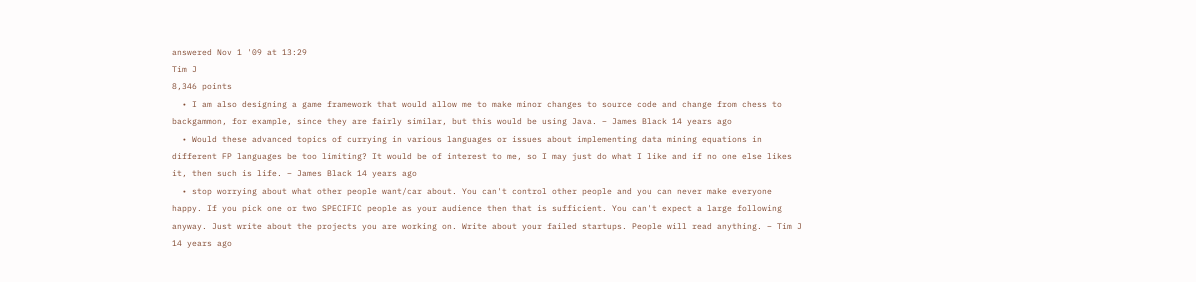answered Nov 1 '09 at 13:29
Tim J
8,346 points
  • I am also designing a game framework that would allow me to make minor changes to source code and change from chess to backgammon, for example, since they are fairly similar, but this would be using Java. – James Black 14 years ago
  • Would these advanced topics of currying in various languages or issues about implementing data mining equations in different FP languages be too limiting? It would be of interest to me, so I may just do what I like and if no one else likes it, then such is life. – James Black 14 years ago
  • stop worrying about what other people want/car about. You can't control other people and you can never make everyone happy. If you pick one or two SPECIFIC people as your audience then that is sufficient. You can't expect a large following anyway. Just write about the projects you are working on. Write about your failed startups. People will read anything. – Tim J 14 years ago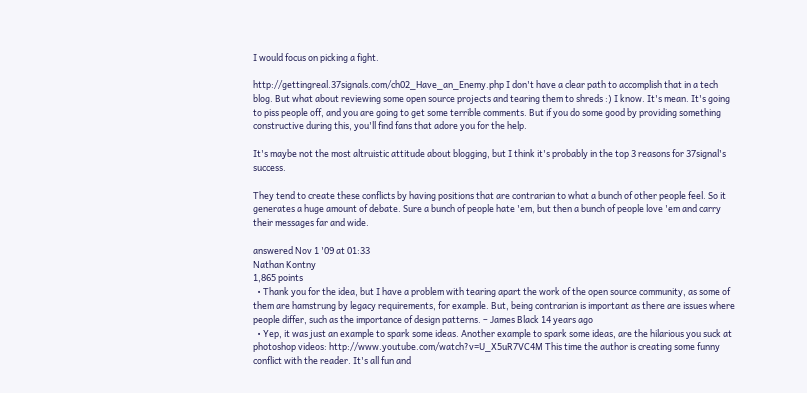I would focus on picking a fight.

http://gettingreal.37signals.com/ch02_Have_an_Enemy.php I don't have a clear path to accomplish that in a tech blog. But what about reviewing some open source projects and tearing them to shreds :) I know. It's mean. It's going to piss people off, and you are going to get some terrible comments. But if you do some good by providing something constructive during this, you'll find fans that adore you for the help.

It's maybe not the most altruistic attitude about blogging, but I think it's probably in the top 3 reasons for 37signal's success.

They tend to create these conflicts by having positions that are contrarian to what a bunch of other people feel. So it generates a huge amount of debate. Sure a bunch of people hate 'em, but then a bunch of people love 'em and carry their messages far and wide.

answered Nov 1 '09 at 01:33
Nathan Kontny
1,865 points
  • Thank you for the idea, but I have a problem with tearing apart the work of the open source community, as some of them are hamstrung by legacy requirements, for example. But, being contrarian is important as there are issues where people differ, such as the importance of design patterns. – James Black 14 years ago
  • Yep, it was just an example to spark some ideas. Another example to spark some ideas, are the hilarious you suck at photoshop videos: http://www.youtube.com/watch?v=U_X5uR7VC4M This time the author is creating some funny conflict with the reader. It's all fun and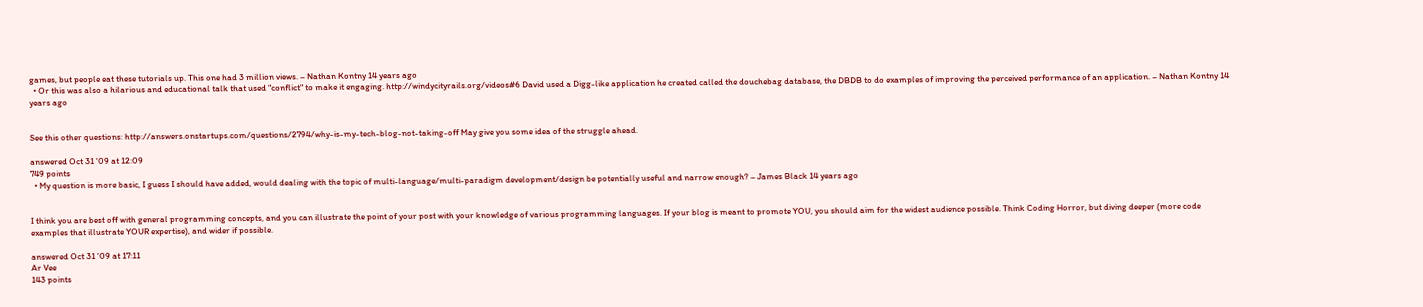games, but people eat these tutorials up. This one had 3 million views. – Nathan Kontny 14 years ago
  • Or this was also a hilarious and educational talk that used "conflict" to make it engaging. http://windycityrails.org/videos#6 David used a Digg-like application he created called the douchebag database, the DBDB to do examples of improving the perceived performance of an application. – Nathan Kontny 14 years ago


See this other questions: http://answers.onstartups.com/questions/2794/why-is-my-tech-blog-not-taking-off May give you some idea of the struggle ahead.

answered Oct 31 '09 at 12:09
749 points
  • My question is more basic, I guess I should have added, would dealing with the topic of multi-language/multi-paradigm development/design be potentially useful and narrow enough? – James Black 14 years ago


I think you are best off with general programming concepts, and you can illustrate the point of your post with your knowledge of various programming languages. If your blog is meant to promote YOU, you should aim for the widest audience possible. Think Coding Horror, but diving deeper (more code examples that illustrate YOUR expertise), and wider if possible.

answered Oct 31 '09 at 17:11
Ar Vee
143 points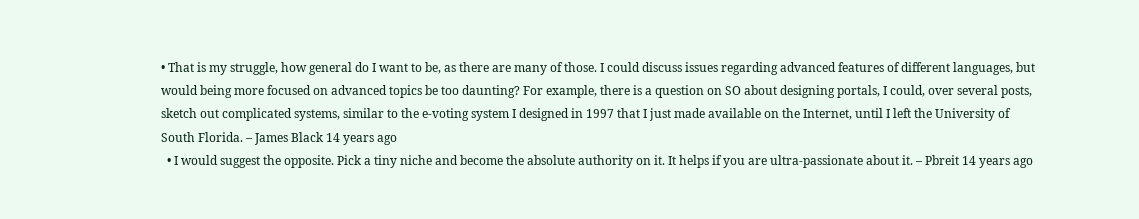• That is my struggle, how general do I want to be, as there are many of those. I could discuss issues regarding advanced features of different languages, but would being more focused on advanced topics be too daunting? For example, there is a question on SO about designing portals, I could, over several posts, sketch out complicated systems, similar to the e-voting system I designed in 1997 that I just made available on the Internet, until I left the University of South Florida. – James Black 14 years ago
  • I would suggest the opposite. Pick a tiny niche and become the absolute authority on it. It helps if you are ultra-passionate about it. – Pbreit 14 years ago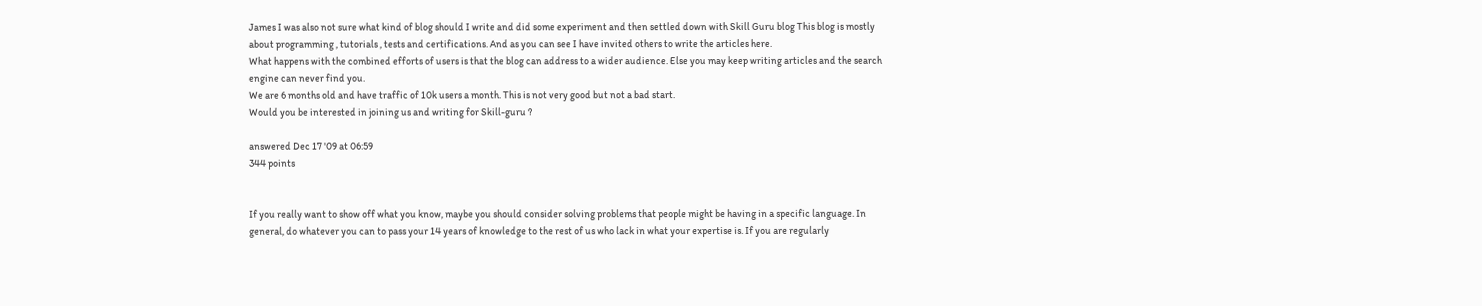James I was also not sure what kind of blog should I write and did some experiment and then settled down with Skill Guru blog This blog is mostly about programming , tutorials , tests and certifications. And as you can see I have invited others to write the articles here.
What happens with the combined efforts of users is that the blog can address to a wider audience. Else you may keep writing articles and the search engine can never find you.
We are 6 months old and have traffic of 10k users a month. This is not very good but not a bad start.
Would you be interested in joining us and writing for Skill-guru ?

answered Dec 17 '09 at 06:59
344 points


If you really want to show off what you know, maybe you should consider solving problems that people might be having in a specific language. In general, do whatever you can to pass your 14 years of knowledge to the rest of us who lack in what your expertise is. If you are regularly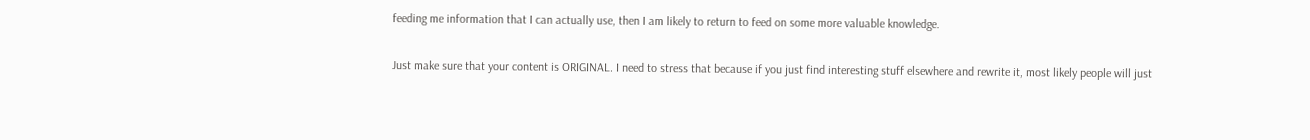feeding me information that I can actually use, then I am likely to return to feed on some more valuable knowledge.

Just make sure that your content is ORIGINAL. I need to stress that because if you just find interesting stuff elsewhere and rewrite it, most likely people will just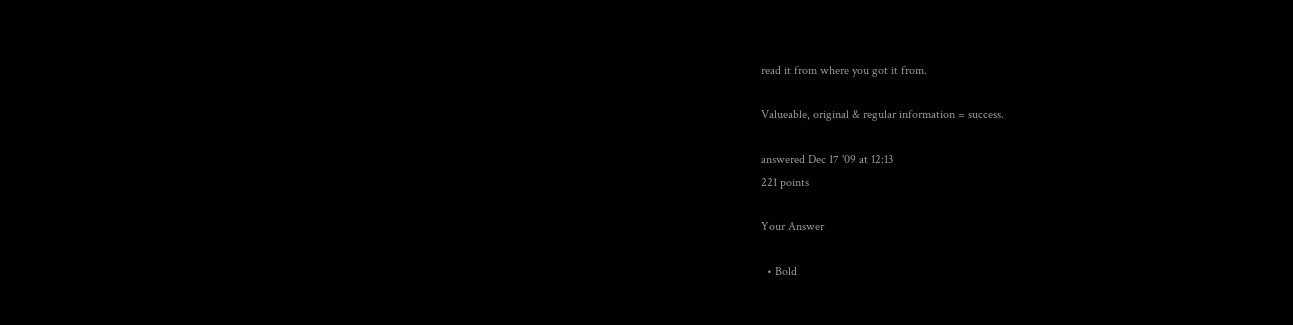read it from where you got it from.

Valueable, original & regular information = success.

answered Dec 17 '09 at 12:13
221 points

Your Answer

  • Bold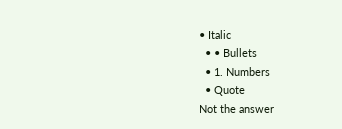• Italic
  • • Bullets
  • 1. Numbers
  • Quote
Not the answer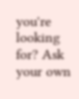you're looking for? Ask your own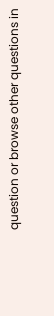question or browse other questions in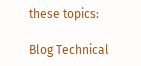these topics:

Blog Technical